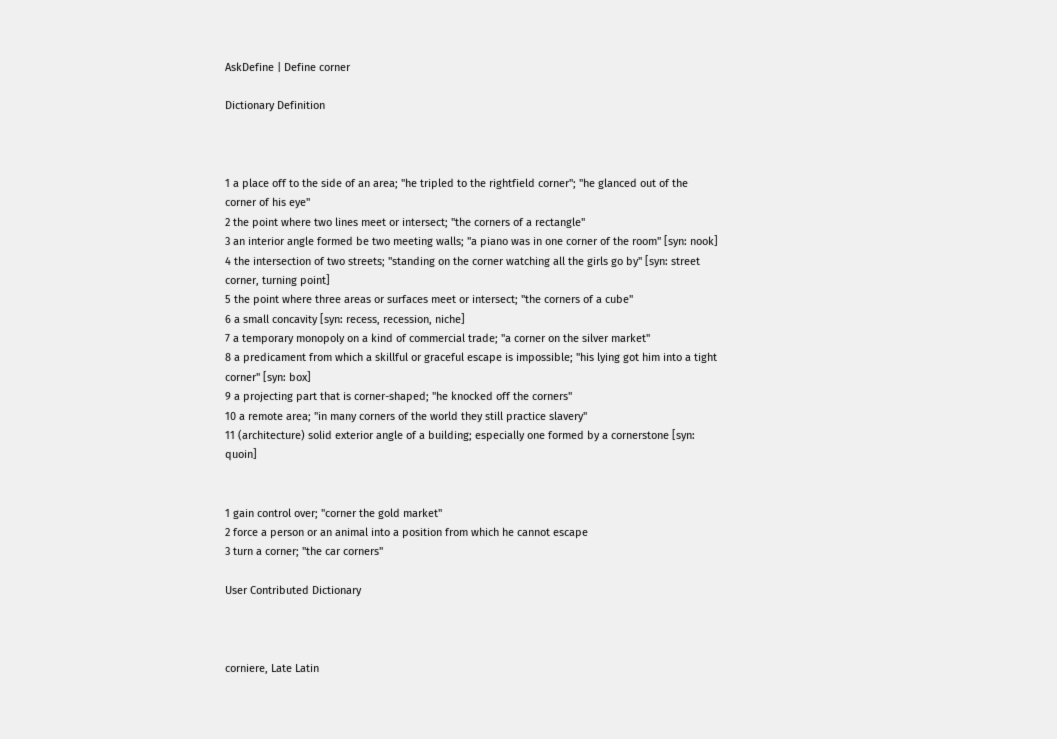AskDefine | Define corner

Dictionary Definition



1 a place off to the side of an area; "he tripled to the rightfield corner"; "he glanced out of the corner of his eye"
2 the point where two lines meet or intersect; "the corners of a rectangle"
3 an interior angle formed be two meeting walls; "a piano was in one corner of the room" [syn: nook]
4 the intersection of two streets; "standing on the corner watching all the girls go by" [syn: street corner, turning point]
5 the point where three areas or surfaces meet or intersect; "the corners of a cube"
6 a small concavity [syn: recess, recession, niche]
7 a temporary monopoly on a kind of commercial trade; "a corner on the silver market"
8 a predicament from which a skillful or graceful escape is impossible; "his lying got him into a tight corner" [syn: box]
9 a projecting part that is corner-shaped; "he knocked off the corners"
10 a remote area; "in many corners of the world they still practice slavery"
11 (architecture) solid exterior angle of a building; especially one formed by a cornerstone [syn: quoin]


1 gain control over; "corner the gold market"
2 force a person or an animal into a position from which he cannot escape
3 turn a corner; "the car corners"

User Contributed Dictionary



corniere, Late Latin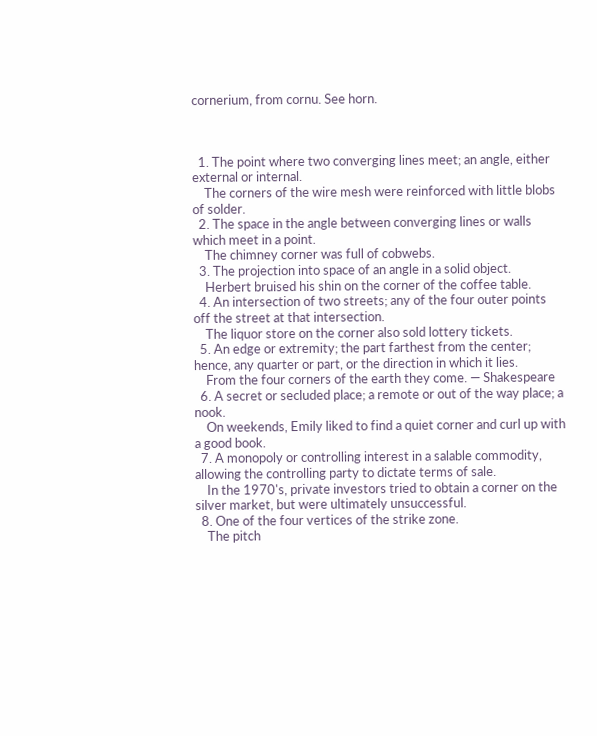cornerium, from cornu. See horn.



  1. The point where two converging lines meet; an angle, either external or internal.
    The corners of the wire mesh were reinforced with little blobs of solder.
  2. The space in the angle between converging lines or walls which meet in a point.
    The chimney corner was full of cobwebs.
  3. The projection into space of an angle in a solid object.
    Herbert bruised his shin on the corner of the coffee table.
  4. An intersection of two streets; any of the four outer points off the street at that intersection.
    The liquor store on the corner also sold lottery tickets.
  5. An edge or extremity; the part farthest from the center; hence, any quarter or part, or the direction in which it lies.
    From the four corners of the earth they come. — Shakespeare
  6. A secret or secluded place; a remote or out of the way place; a nook.
    On weekends, Emily liked to find a quiet corner and curl up with a good book.
  7. A monopoly or controlling interest in a salable commodity, allowing the controlling party to dictate terms of sale.
    In the 1970's, private investors tried to obtain a corner on the silver market, but were ultimately unsuccessful.
  8. One of the four vertices of the strike zone.
    The pitch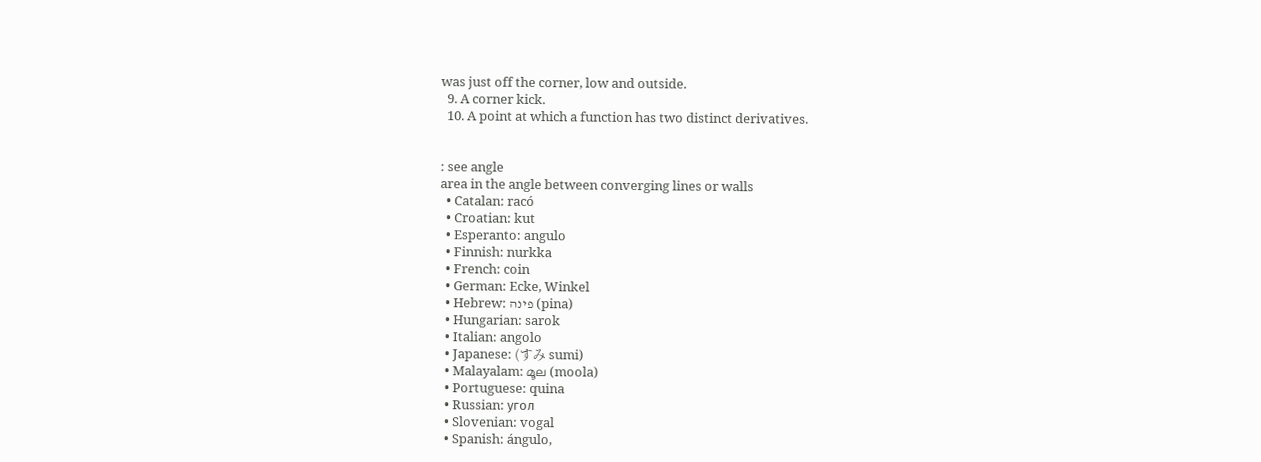was just off the corner, low and outside.
  9. A corner kick.
  10. A point at which a function has two distinct derivatives.


: see angle
area in the angle between converging lines or walls
  • Catalan: racó
  • Croatian: kut
  • Esperanto: angulo
  • Finnish: nurkka
  • French: coin
  • German: Ecke, Winkel
  • Hebrew: פינה (pina)
  • Hungarian: sarok
  • Italian: angolo
  • Japanese: (すみ sumi)
  • Malayalam: മൂല (moola)
  • Portuguese: quina
  • Russian: угол
  • Slovenian: vogal
  • Spanish: ángulo,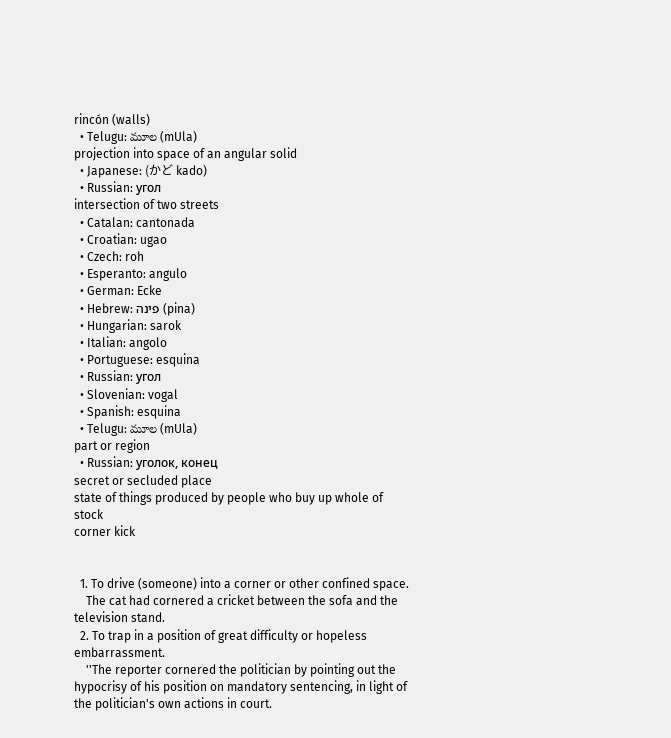rincón (walls)
  • Telugu: మూల (mUla)
projection into space of an angular solid
  • Japanese: (かど kado)
  • Russian: угол
intersection of two streets
  • Catalan: cantonada
  • Croatian: ugao
  • Czech: roh
  • Esperanto: angulo
  • German: Ecke
  • Hebrew: פינה (pina)
  • Hungarian: sarok
  • Italian: angolo
  • Portuguese: esquina
  • Russian: угол
  • Slovenian: vogal
  • Spanish: esquina
  • Telugu: మూల (mUla)
part or region
  • Russian: уголок, конец
secret or secluded place
state of things produced by people who buy up whole of stock
corner kick


  1. To drive (someone) into a corner or other confined space.
    The cat had cornered a cricket between the sofa and the television stand.
  2. To trap in a position of great difficulty or hopeless embarrassment.
    ''The reporter cornered the politician by pointing out the hypocrisy of his position on mandatory sentencing, in light of the politician's own actions in court.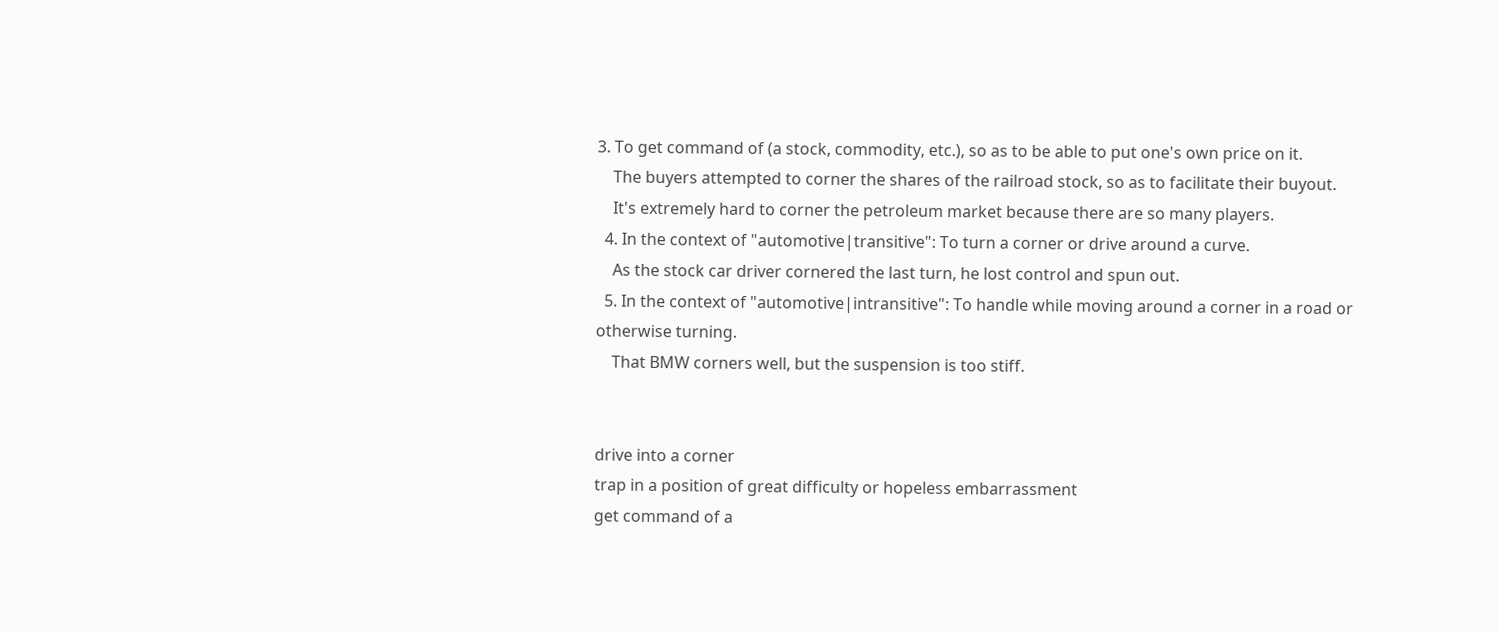3. To get command of (a stock, commodity, etc.), so as to be able to put one's own price on it.
    The buyers attempted to corner the shares of the railroad stock, so as to facilitate their buyout.
    It's extremely hard to corner the petroleum market because there are so many players.
  4. In the context of "automotive|transitive": To turn a corner or drive around a curve.
    As the stock car driver cornered the last turn, he lost control and spun out.
  5. In the context of "automotive|intransitive": To handle while moving around a corner in a road or otherwise turning.
    That BMW corners well, but the suspension is too stiff.


drive into a corner
trap in a position of great difficulty or hopeless embarrassment
get command of a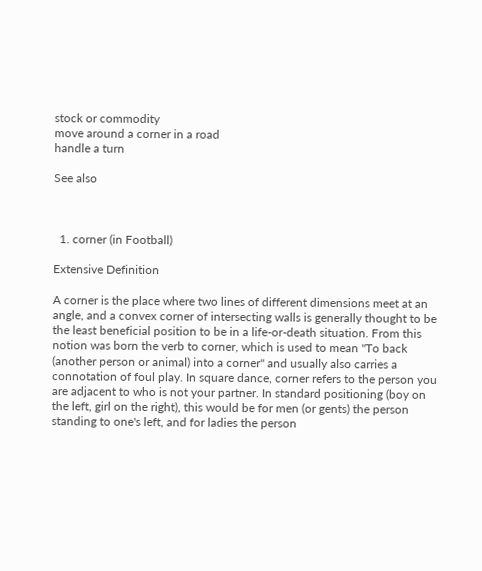stock or commodity
move around a corner in a road
handle a turn

See also



  1. corner (in Football)

Extensive Definition

A corner is the place where two lines of different dimensions meet at an angle, and a convex corner of intersecting walls is generally thought to be the least beneficial position to be in a life-or-death situation. From this notion was born the verb to corner, which is used to mean "To back (another person or animal) into a corner" and usually also carries a connotation of foul play. In square dance, corner refers to the person you are adjacent to who is not your partner. In standard positioning (boy on the left, girl on the right), this would be for men (or gents) the person standing to one's left, and for ladies the person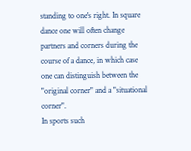standing to one's right. In square dance one will often change partners and corners during the course of a dance, in which case one can distinguish between the "original corner" and a "situational corner".
In sports such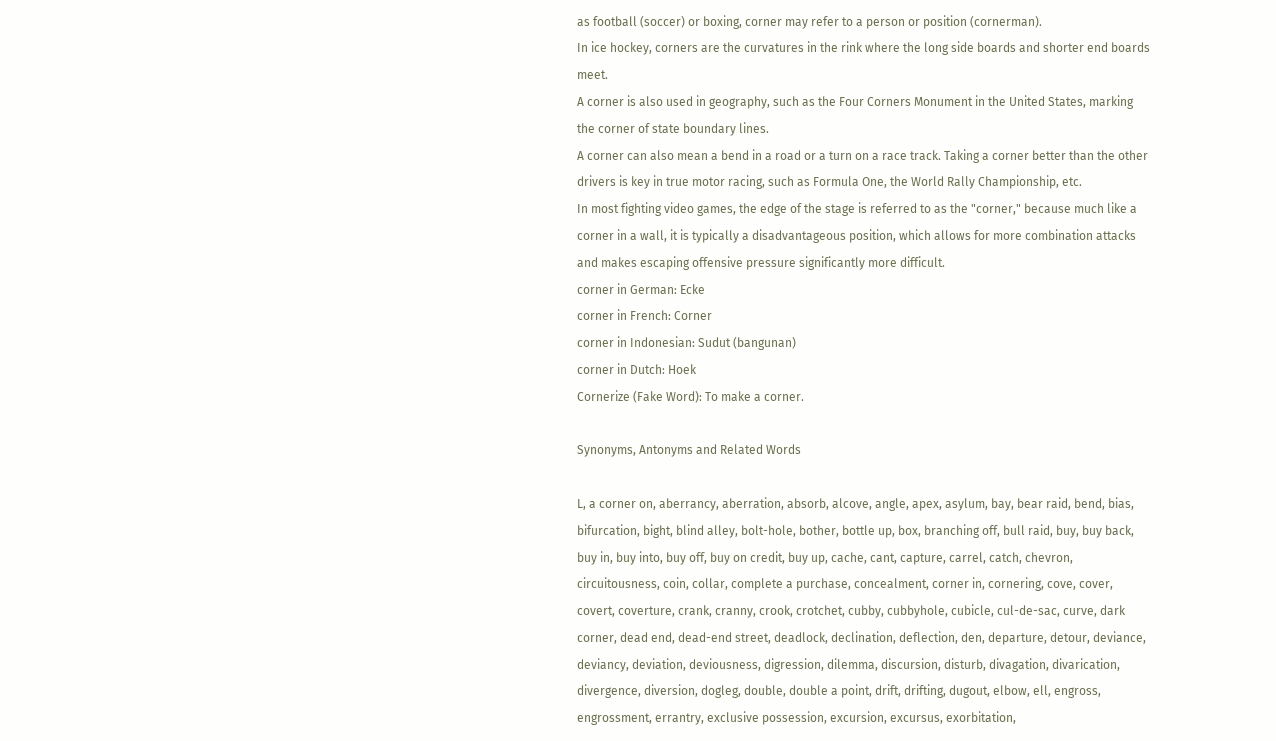as football (soccer) or boxing, corner may refer to a person or position (cornerman).
In ice hockey, corners are the curvatures in the rink where the long side boards and shorter end boards meet.
A corner is also used in geography, such as the Four Corners Monument in the United States, marking the corner of state boundary lines.
A corner can also mean a bend in a road or a turn on a race track. Taking a corner better than the other drivers is key in true motor racing, such as Formula One, the World Rally Championship, etc.
In most fighting video games, the edge of the stage is referred to as the "corner," because much like a corner in a wall, it is typically a disadvantageous position, which allows for more combination attacks and makes escaping offensive pressure significantly more difficult.
corner in German: Ecke
corner in French: Corner
corner in Indonesian: Sudut (bangunan)
corner in Dutch: Hoek
Cornerize (Fake Word): To make a corner.

Synonyms, Antonyms and Related Words

L, a corner on, aberrancy, aberration, absorb, alcove, angle, apex, asylum, bay, bear raid, bend, bias, bifurcation, bight, blind alley, bolt-hole, bother, bottle up, box, branching off, bull raid, buy, buy back, buy in, buy into, buy off, buy on credit, buy up, cache, cant, capture, carrel, catch, chevron, circuitousness, coin, collar, complete a purchase, concealment, corner in, cornering, cove, cover, covert, coverture, crank, cranny, crook, crotchet, cubby, cubbyhole, cubicle, cul-de-sac, curve, dark corner, dead end, dead-end street, deadlock, declination, deflection, den, departure, detour, deviance, deviancy, deviation, deviousness, digression, dilemma, discursion, disturb, divagation, divarication, divergence, diversion, dogleg, double, double a point, drift, drifting, dugout, elbow, ell, engross, engrossment, errantry, exclusive possession, excursion, excursus, exorbitation,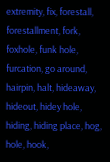extremity, fix, forestall, forestallment, fork, foxhole, funk hole, furcation, go around, hairpin, halt, hideaway, hideout, hidey hole, hiding, hiding place, hog, hole, hook,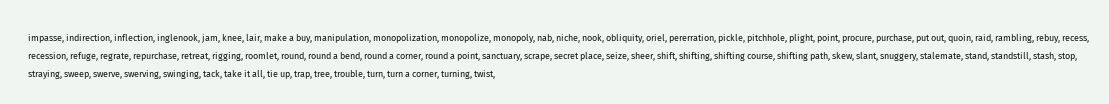impasse, indirection, inflection, inglenook, jam, knee, lair, make a buy, manipulation, monopolization, monopolize, monopoly, nab, niche, nook, obliquity, oriel, pererration, pickle, pitchhole, plight, point, procure, purchase, put out, quoin, raid, rambling, rebuy, recess, recession, refuge, regrate, repurchase, retreat, rigging, roomlet, round, round a bend, round a corner, round a point, sanctuary, scrape, secret place, seize, sheer, shift, shifting, shifting course, shifting path, skew, slant, snuggery, stalemate, stand, standstill, stash, stop, straying, sweep, swerve, swerving, swinging, tack, take it all, tie up, trap, tree, trouble, turn, turn a corner, turning, twist,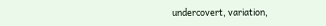undercovert, variation,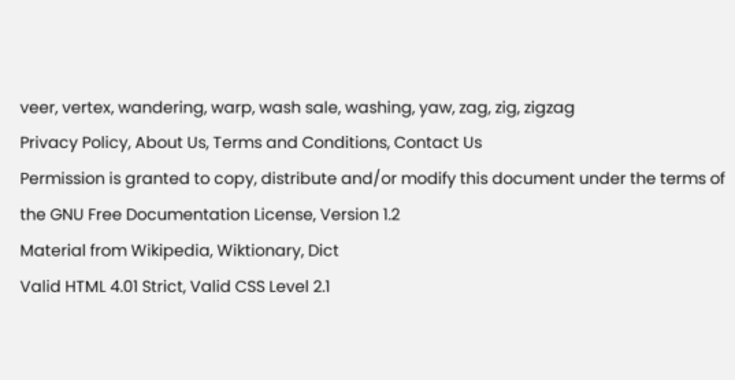veer, vertex, wandering, warp, wash sale, washing, yaw, zag, zig, zigzag
Privacy Policy, About Us, Terms and Conditions, Contact Us
Permission is granted to copy, distribute and/or modify this document under the terms of the GNU Free Documentation License, Version 1.2
Material from Wikipedia, Wiktionary, Dict
Valid HTML 4.01 Strict, Valid CSS Level 2.1